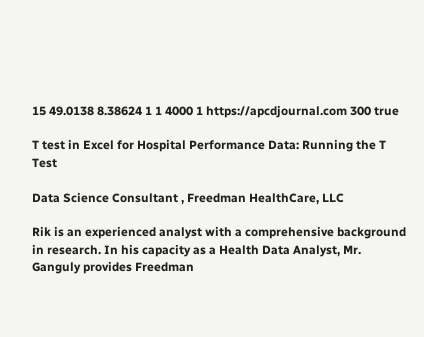15 49.0138 8.38624 1 1 4000 1 https://apcdjournal.com 300 true

T test in Excel for Hospital Performance Data: Running the T Test

Data Science Consultant , Freedman HealthCare, LLC

Rik is an experienced analyst with a comprehensive background in research. In his capacity as a Health Data Analyst, Mr. Ganguly provides Freedman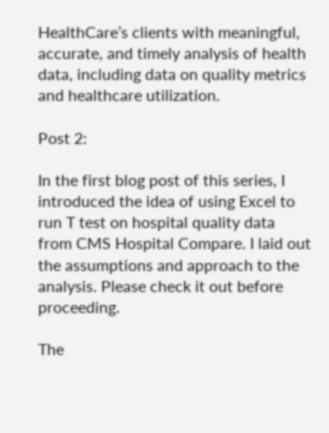HealthCare’s clients with meaningful, accurate, and timely analysis of health data, including data on quality metrics and healthcare utilization.

Post 2:

In the first blog post of this series, I introduced the idea of using Excel to run T test on hospital quality data from CMS Hospital Compare. I laid out the assumptions and approach to the analysis. Please check it out before proceeding.

The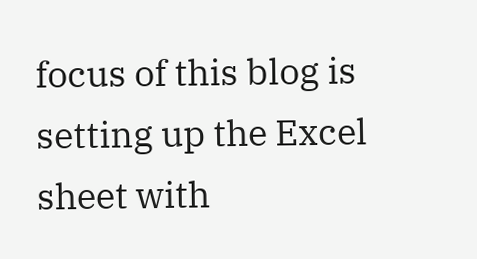focus of this blog is setting up the Excel sheet with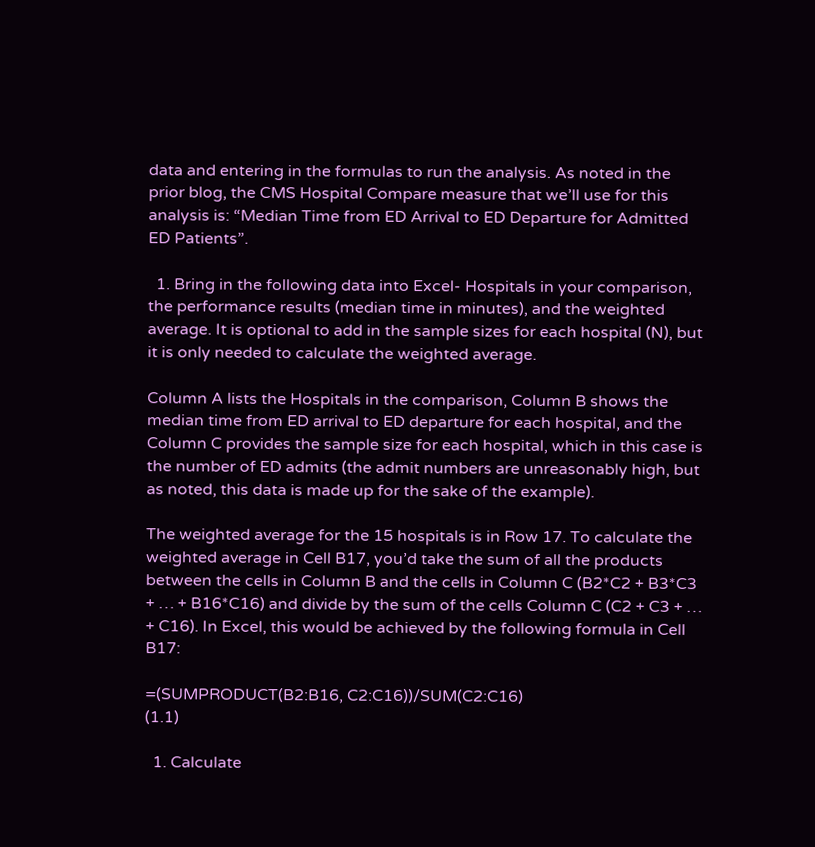data and entering in the formulas to run the analysis. As noted in the prior blog, the CMS Hospital Compare measure that we’ll use for this analysis is: “Median Time from ED Arrival to ED Departure for Admitted ED Patients”.

  1. Bring in the following data into Excel- Hospitals in your comparison, the performance results (median time in minutes), and the weighted average. It is optional to add in the sample sizes for each hospital (N), but it is only needed to calculate the weighted average.

Column A lists the Hospitals in the comparison, Column B shows the median time from ED arrival to ED departure for each hospital, and the Column C provides the sample size for each hospital, which in this case is the number of ED admits (the admit numbers are unreasonably high, but as noted, this data is made up for the sake of the example).

The weighted average for the 15 hospitals is in Row 17. To calculate the weighted average in Cell B17, you’d take the sum of all the products between the cells in Column B and the cells in Column C (B2*C2 + B3*C3 + … + B16*C16) and divide by the sum of the cells Column C (C2 + C3 + … + C16). In Excel, this would be achieved by the following formula in Cell B17:

=(SUMPRODUCT(B2:B16, C2:C16))/SUM(C2:C16)                                                  (1.1)

  1. Calculate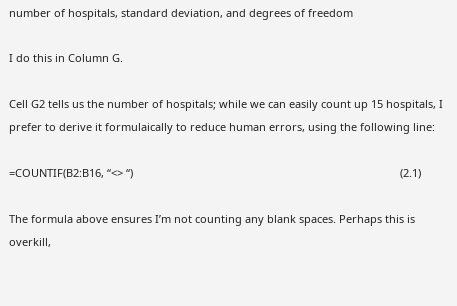number of hospitals, standard deviation, and degrees of freedom

I do this in Column G.

Cell G2 tells us the number of hospitals; while we can easily count up 15 hospitals, I prefer to derive it formulaically to reduce human errors, using the following line:

=COUNTIF(B2:B16, “<> “)                                                                                         (2.1)

The formula above ensures I’m not counting any blank spaces. Perhaps this is overkill,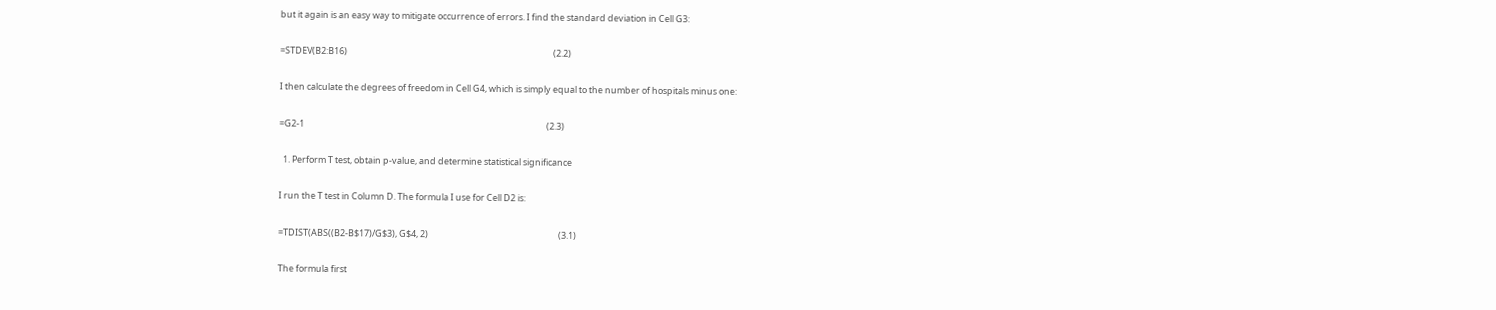but it again is an easy way to mitigate occurrence of errors. I find the standard deviation in Cell G3:

=STDEV(B2:B16)                                                                                                       (2.2)

I then calculate the degrees of freedom in Cell G4, which is simply equal to the number of hospitals minus one:

=G2-1                                                                                                                         (2.3)

  1. Perform T test, obtain p-value, and determine statistical significance

I run the T test in Column D. The formula I use for Cell D2 is:

=TDIST(ABS((B2-B$17)/G$3), G$4, 2)                                                                 (3.1)

The formula first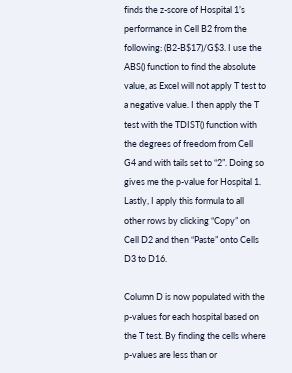finds the z-score of Hospital 1’s performance in Cell B2 from the following: (B2-B$17)/G$3. I use the ABS() function to find the absolute value, as Excel will not apply T test to a negative value. I then apply the T test with the TDIST() function with the degrees of freedom from Cell G4 and with tails set to “2”. Doing so gives me the p-value for Hospital 1. Lastly, I apply this formula to all other rows by clicking “Copy” on Cell D2 and then “Paste” onto Cells D3 to D16.

Column D is now populated with the p-values for each hospital based on the T test. By finding the cells where p-values are less than or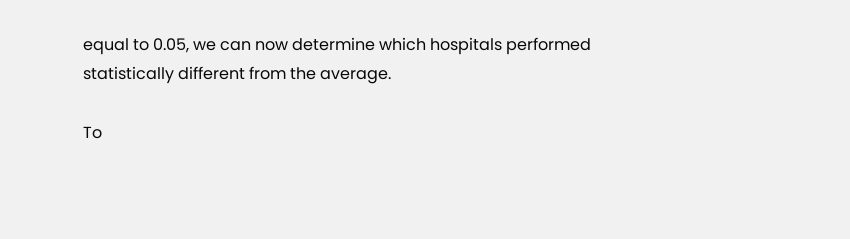equal to 0.05, we can now determine which hospitals performed statistically different from the average.

To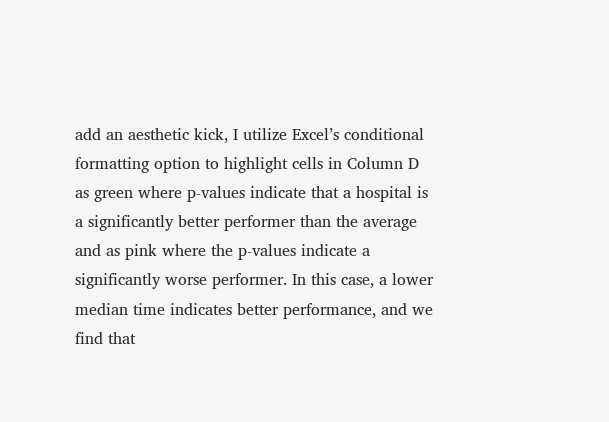add an aesthetic kick, I utilize Excel’s conditional formatting option to highlight cells in Column D as green where p-values indicate that a hospital is a significantly better performer than the average and as pink where the p-values indicate a significantly worse performer. In this case, a lower median time indicates better performance, and we find that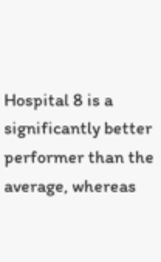Hospital 8 is a significantly better performer than the average, whereas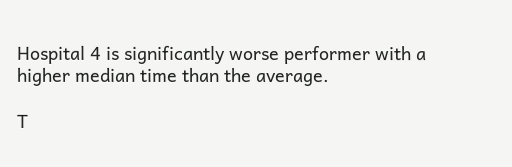Hospital 4 is significantly worse performer with a higher median time than the average.

T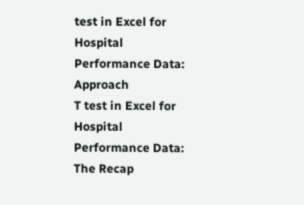test in Excel for Hospital Performance Data: Approach
T test in Excel for Hospital Performance Data: The Recap